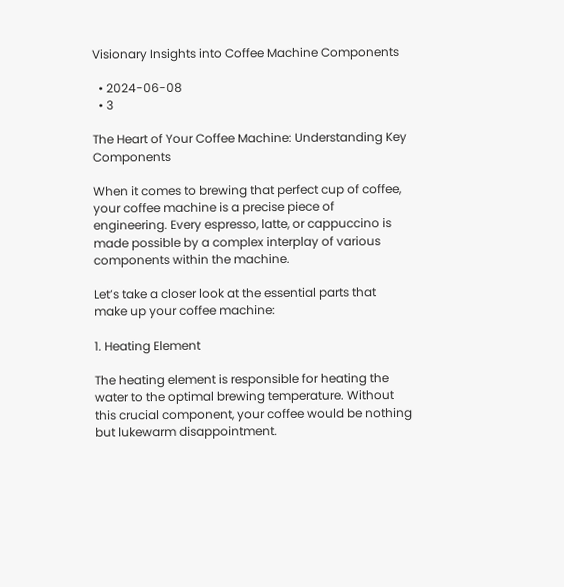Visionary Insights into Coffee Machine Components

  • 2024-06-08
  • 3

The Heart of Your Coffee Machine: Understanding Key Components

When it comes to brewing that perfect cup of coffee, your coffee machine is a precise piece of engineering. Every espresso, latte, or cappuccino is made possible by a complex interplay of various components within the machine.

Let’s take a closer look at the essential parts that make up your coffee machine:

1. Heating Element

The heating element is responsible for heating the water to the optimal brewing temperature. Without this crucial component, your coffee would be nothing but lukewarm disappointment.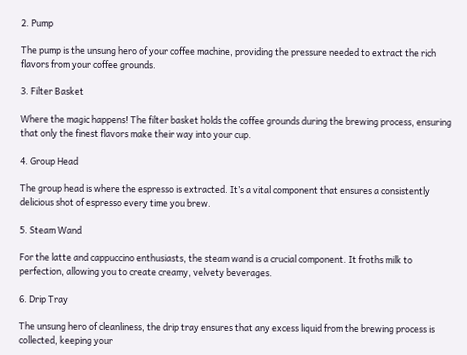2. Pump

The pump is the unsung hero of your coffee machine, providing the pressure needed to extract the rich flavors from your coffee grounds.

3. Filter Basket

Where the magic happens! The filter basket holds the coffee grounds during the brewing process, ensuring that only the finest flavors make their way into your cup.

4. Group Head

The group head is where the espresso is extracted. It’s a vital component that ensures a consistently delicious shot of espresso every time you brew.

5. Steam Wand

For the latte and cappuccino enthusiasts, the steam wand is a crucial component. It froths milk to perfection, allowing you to create creamy, velvety beverages.

6. Drip Tray

The unsung hero of cleanliness, the drip tray ensures that any excess liquid from the brewing process is collected, keeping your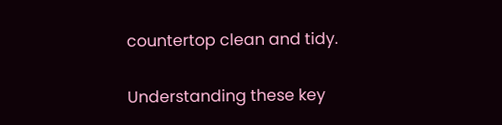countertop clean and tidy.

Understanding these key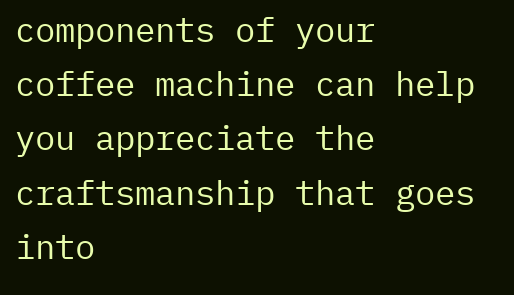components of your coffee machine can help you appreciate the craftsmanship that goes into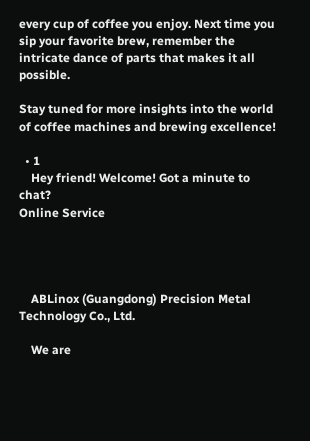every cup of coffee you enjoy. Next time you sip your favorite brew, remember the intricate dance of parts that makes it all possible.

Stay tuned for more insights into the world of coffee machines and brewing excellence!

  • 1
    Hey friend! Welcome! Got a minute to chat?
Online Service




    ABLinox (Guangdong) Precision Metal Technology Co., Ltd.

    We are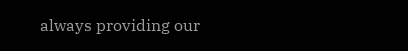always providing our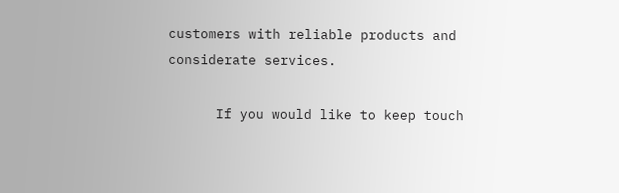customers with reliable products and considerate services.

      If you would like to keep touch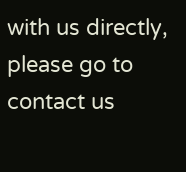with us directly, please go to contact us